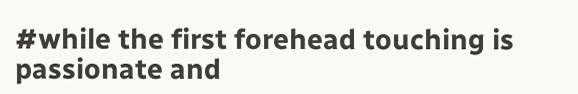#while the first forehead touching is passionate and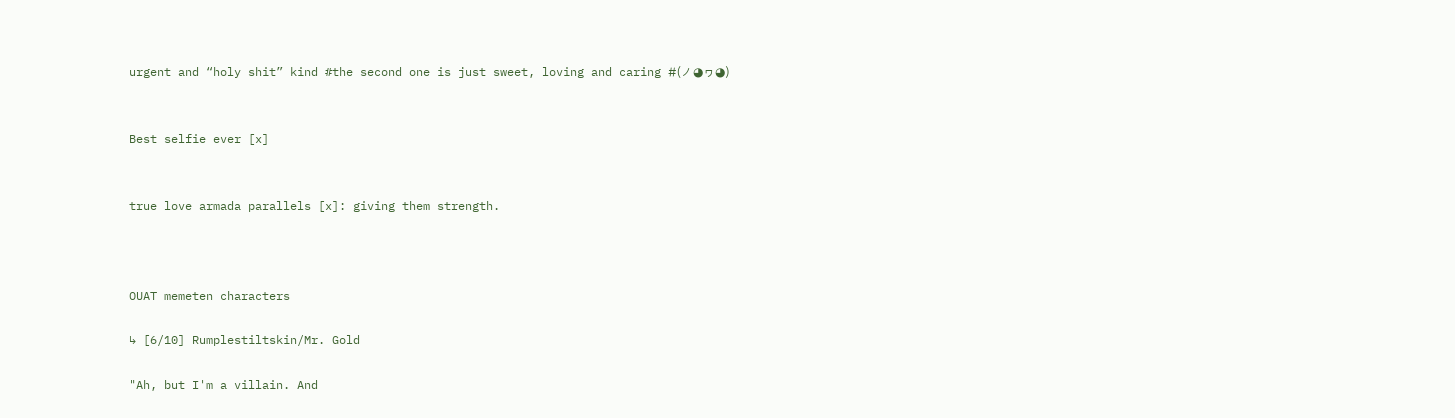urgent and “holy shit” kind #the second one is just sweet, loving and caring #(ノ◕ヮ◕)


Best selfie ever [x]


true love armada parallels [x]: giving them strength.



OUAT memeten characters

↳ [6/10] Rumplestiltskin/Mr. Gold

"Ah, but I'm a villain. And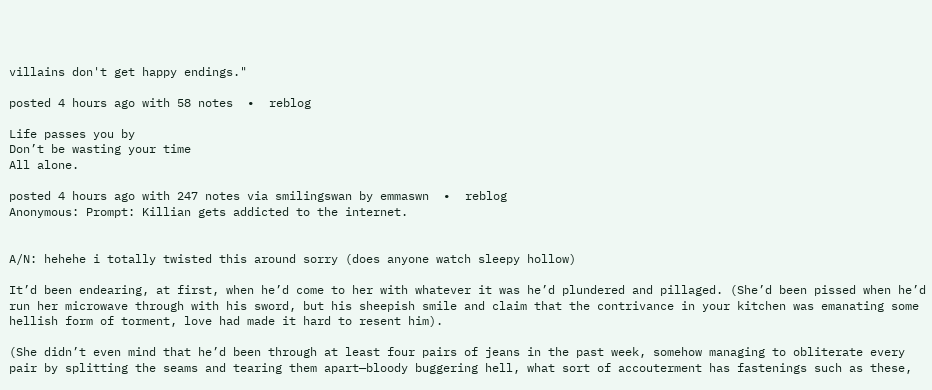villains don't get happy endings."

posted 4 hours ago with 58 notes  ∙  reblog

Life passes you by
Don’t be wasting your time
All alone.

posted 4 hours ago with 247 notes via smilingswan by emmaswn  ∙  reblog
Anonymous: Prompt: Killian gets addicted to the internet.


A/N: hehehe i totally twisted this around sorry (does anyone watch sleepy hollow)

It’d been endearing, at first, when he’d come to her with whatever it was he’d plundered and pillaged. (She’d been pissed when he’d run her microwave through with his sword, but his sheepish smile and claim that the contrivance in your kitchen was emanating some hellish form of torment, love had made it hard to resent him).

(She didn’t even mind that he’d been through at least four pairs of jeans in the past week, somehow managing to obliterate every pair by splitting the seams and tearing them apart—bloody buggering hell, what sort of accouterment has fastenings such as these,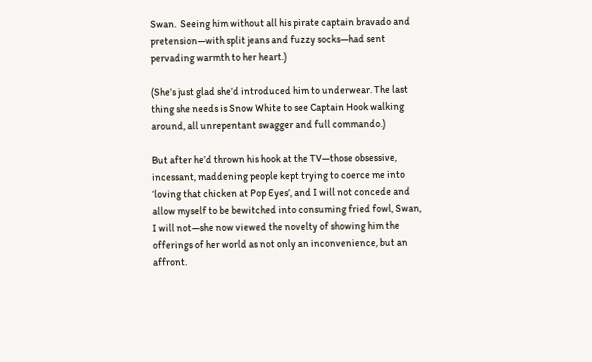Swan.  Seeing him without all his pirate captain bravado and pretension—with split jeans and fuzzy socks—had sent pervading warmth to her heart.)

(She’s just glad she’d introduced him to underwear. The last thing she needs is Snow White to see Captain Hook walking around, all unrepentant swagger and full commando.)

But after he’d thrown his hook at the TV—those obsessive, incessant, maddening people kept trying to coerce me into ‘loving that chicken at Pop Eyes’, and I will not concede and allow myself to be bewitched into consuming fried fowl, Swan, I will not—she now viewed the novelty of showing him the offerings of her world as not only an inconvenience, but an affront.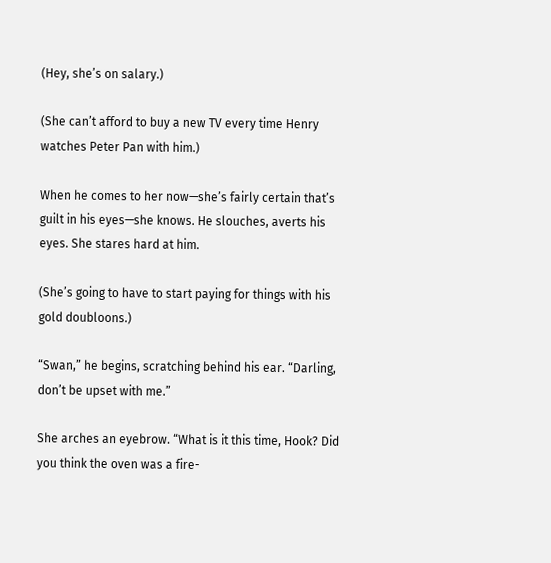(Hey, she’s on salary.)

(She can’t afford to buy a new TV every time Henry watches Peter Pan with him.)

When he comes to her now—she’s fairly certain that’s guilt in his eyes—she knows. He slouches, averts his eyes. She stares hard at him.

(She’s going to have to start paying for things with his gold doubloons.)

“Swan,” he begins, scratching behind his ear. “Darling, don’t be upset with me.”

She arches an eyebrow. “What is it this time, Hook? Did you think the oven was a fire-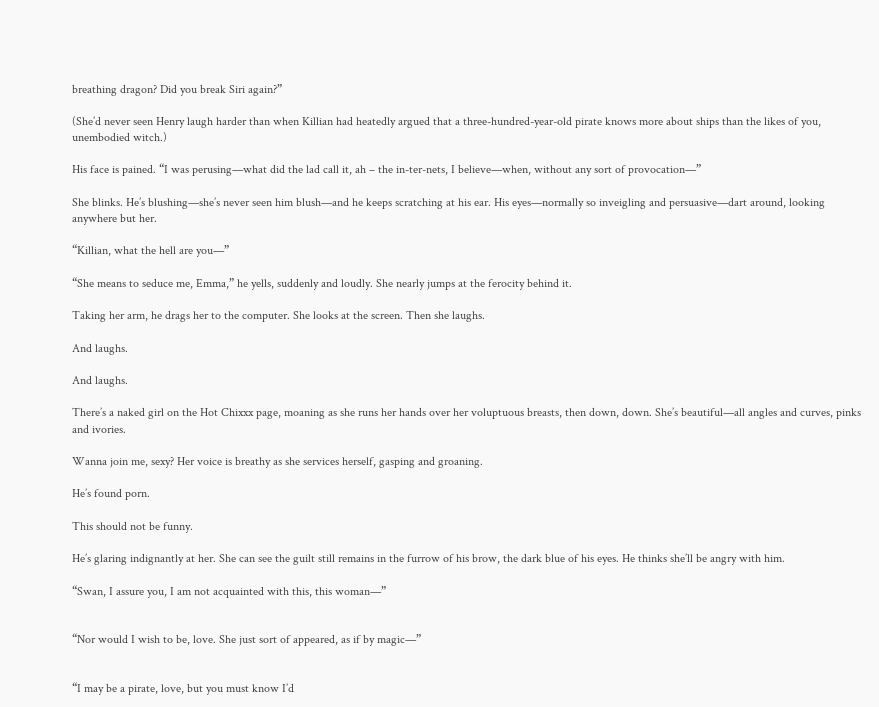breathing dragon? Did you break Siri again?”

(She’d never seen Henry laugh harder than when Killian had heatedly argued that a three-hundred-year-old pirate knows more about ships than the likes of you, unembodied witch.)

His face is pained. “I was perusing—what did the lad call it, ah – the in-ter-nets, I believe—when, without any sort of provocation—”

She blinks. He’s blushing—she’s never seen him blush—and he keeps scratching at his ear. His eyes—normally so inveigling and persuasive—dart around, looking anywhere but her.

“Killian, what the hell are you—”

“She means to seduce me, Emma,” he yells, suddenly and loudly. She nearly jumps at the ferocity behind it.

Taking her arm, he drags her to the computer. She looks at the screen. Then she laughs.

And laughs.

And laughs.

There’s a naked girl on the Hot Chixxx page, moaning as she runs her hands over her voluptuous breasts, then down, down. She’s beautiful—all angles and curves, pinks and ivories.

Wanna join me, sexy? Her voice is breathy as she services herself, gasping and groaning.

He’s found porn.

This should not be funny.

He’s glaring indignantly at her. She can see the guilt still remains in the furrow of his brow, the dark blue of his eyes. He thinks she’ll be angry with him.

“Swan, I assure you, I am not acquainted with this, this woman—”


“Nor would I wish to be, love. She just sort of appeared, as if by magic—”


“I may be a pirate, love, but you must know I’d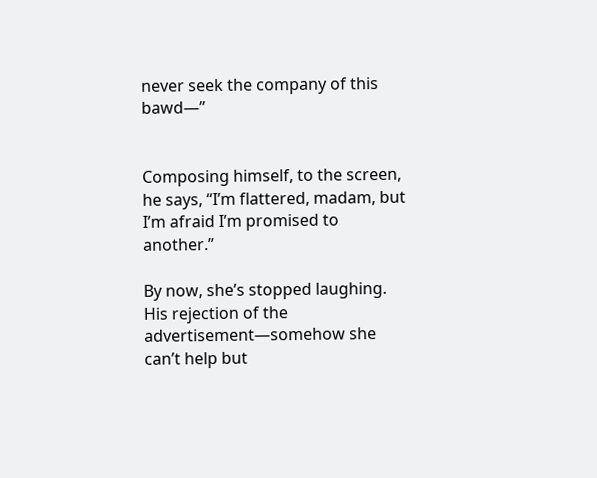never seek the company of this bawd—”


Composing himself, to the screen, he says, “I’m flattered, madam, but I’m afraid I’m promised to another.”

By now, she’s stopped laughing. His rejection of the advertisement—somehow she can’t help but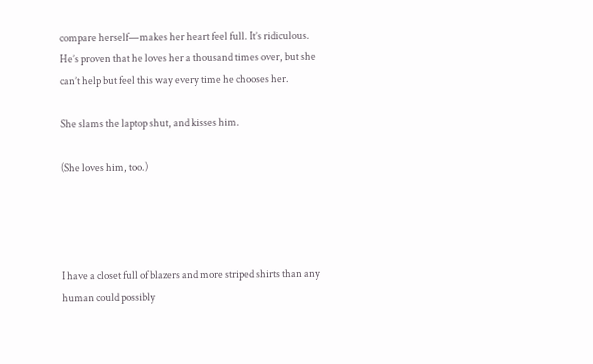compare herself—makes her heart feel full. It’s ridiculous. He’s proven that he loves her a thousand times over, but she can’t help but feel this way every time he chooses her.

She slams the laptop shut, and kisses him.

(She loves him, too.)




I have a closet full of blazers and more striped shirts than any human could possibly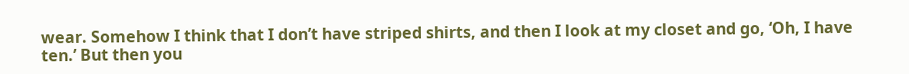wear. Somehow I think that I don’t have striped shirts, and then I look at my closet and go, ‘Oh, I have ten.’ But then you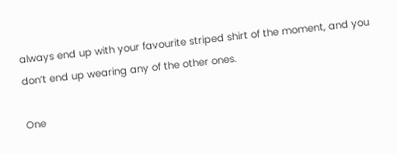always end up with your favourite striped shirt of the moment, and you don’t end up wearing any of the other ones.

One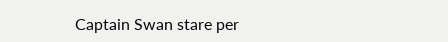Captain Swan stare per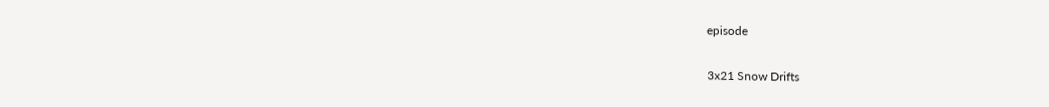episode

3x21 Snow Drifts